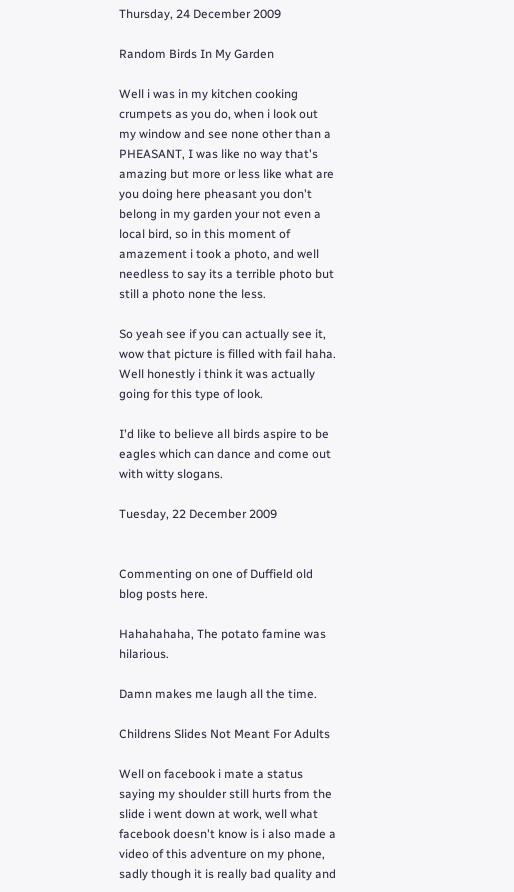Thursday, 24 December 2009

Random Birds In My Garden

Well i was in my kitchen cooking crumpets as you do, when i look out my window and see none other than a PHEASANT, I was like no way that's amazing but more or less like what are you doing here pheasant you don't belong in my garden your not even a local bird, so in this moment of amazement i took a photo, and well needless to say its a terrible photo but still a photo none the less.

So yeah see if you can actually see it, wow that picture is filled with fail haha. Well honestly i think it was actually going for this type of look.

I'd like to believe all birds aspire to be eagles which can dance and come out with witty slogans.

Tuesday, 22 December 2009


Commenting on one of Duffield old blog posts here.

Hahahahaha, The potato famine was hilarious.

Damn makes me laugh all the time.

Childrens Slides Not Meant For Adults

Well on facebook i mate a status saying my shoulder still hurts from the slide i went down at work, well what facebook doesn't know is i also made a video of this adventure on my phone, sadly though it is really bad quality and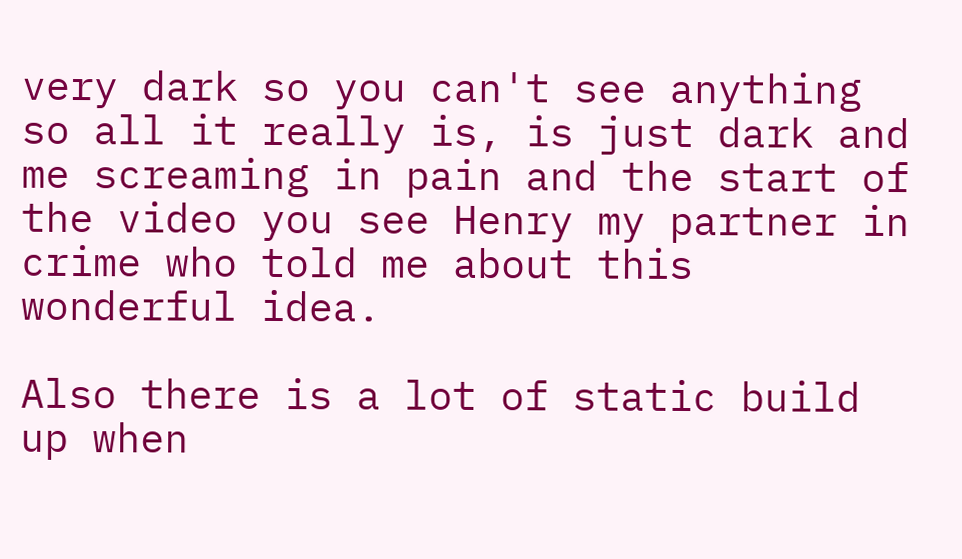very dark so you can't see anything so all it really is, is just dark and me screaming in pain and the start of the video you see Henry my partner in crime who told me about this wonderful idea.

Also there is a lot of static build up when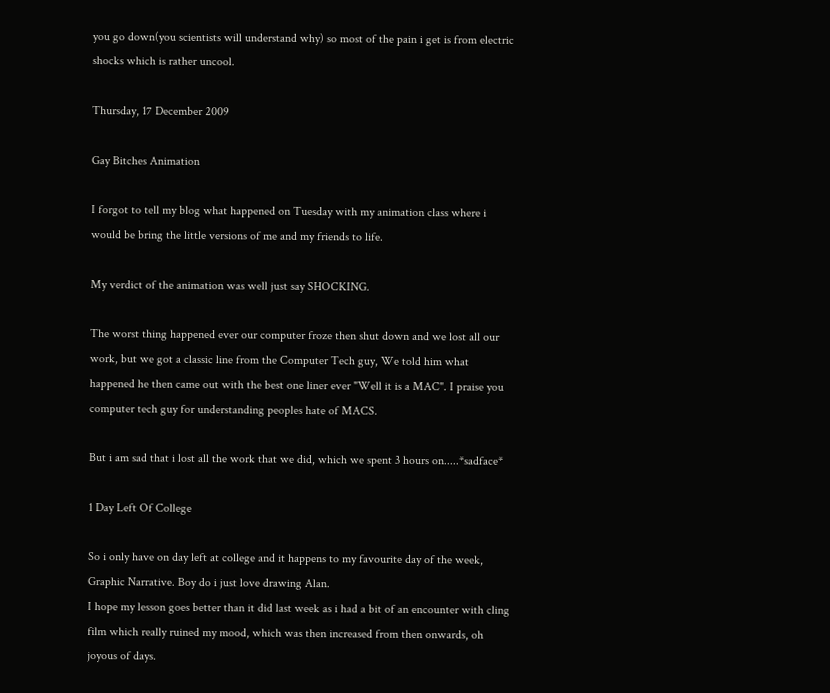you go down(you scientists will understand why) so most of the pain i get is from electric shocks which is rather uncool.

Thursday, 17 December 2009

Gay Bitches Animation

I forgot to tell my blog what happened on Tuesday with my animation class where i would be bring the little versions of me and my friends to life.

My verdict of the animation was well just say SHOCKING.

The worst thing happened ever our computer froze then shut down and we lost all our work, but we got a classic line from the Computer Tech guy, We told him what happened he then came out with the best one liner ever "Well it is a MAC". I praise you computer tech guy for understanding peoples hate of MACS.

But i am sad that i lost all the work that we did, which we spent 3 hours on.....*sadface*

1 Day Left Of College

So i only have on day left at college and it happens to my favourite day of the week, Graphic Narrative. Boy do i just love drawing Alan.
I hope my lesson goes better than it did last week as i had a bit of an encounter with cling film which really ruined my mood, which was then increased from then onwards, oh joyous of days.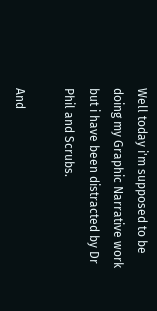Well today i'm supposed to be doing my Graphic Narrative work but i have been distracted by Dr Phil and Scrubs.

And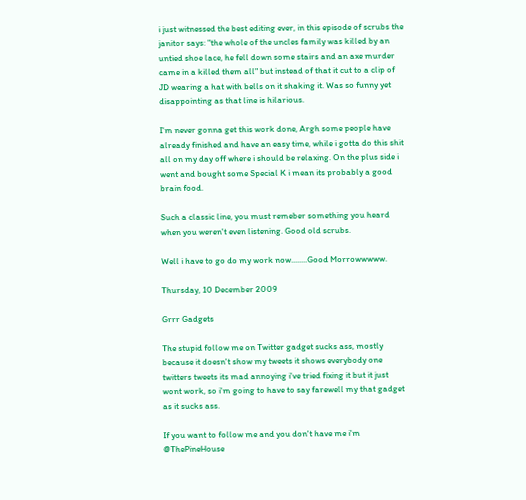i just witnessed the best editing ever, in this episode of scrubs the janitor says: "the whole of the uncles family was killed by an untied shoe lace, he fell down some stairs and an axe murder came in a killed them all" but instead of that it cut to a clip of JD wearing a hat with bells on it shaking it. Was so funny yet disappointing as that line is hilarious.

I'm never gonna get this work done, Argh some people have already finished and have an easy time, while i gotta do this shit all on my day off where i should be relaxing. On the plus side i went and bought some Special K i mean its probably a good brain food.

Such a classic line, you must remeber something you heard when you weren't even listening. Good old scrubs.

Well i have to go do my work now........Good Morrowwwww.

Thursday, 10 December 2009

Grrr Gadgets

The stupid follow me on Twitter gadget sucks ass, mostly because it doesn't show my tweets it shows everybody one twitters tweets its mad annoying i've tried fixing it but it just wont work, so i'm going to have to say farewell my that gadget as it sucks ass.

If you want to follow me and you don't have me i'm @ThePineHouse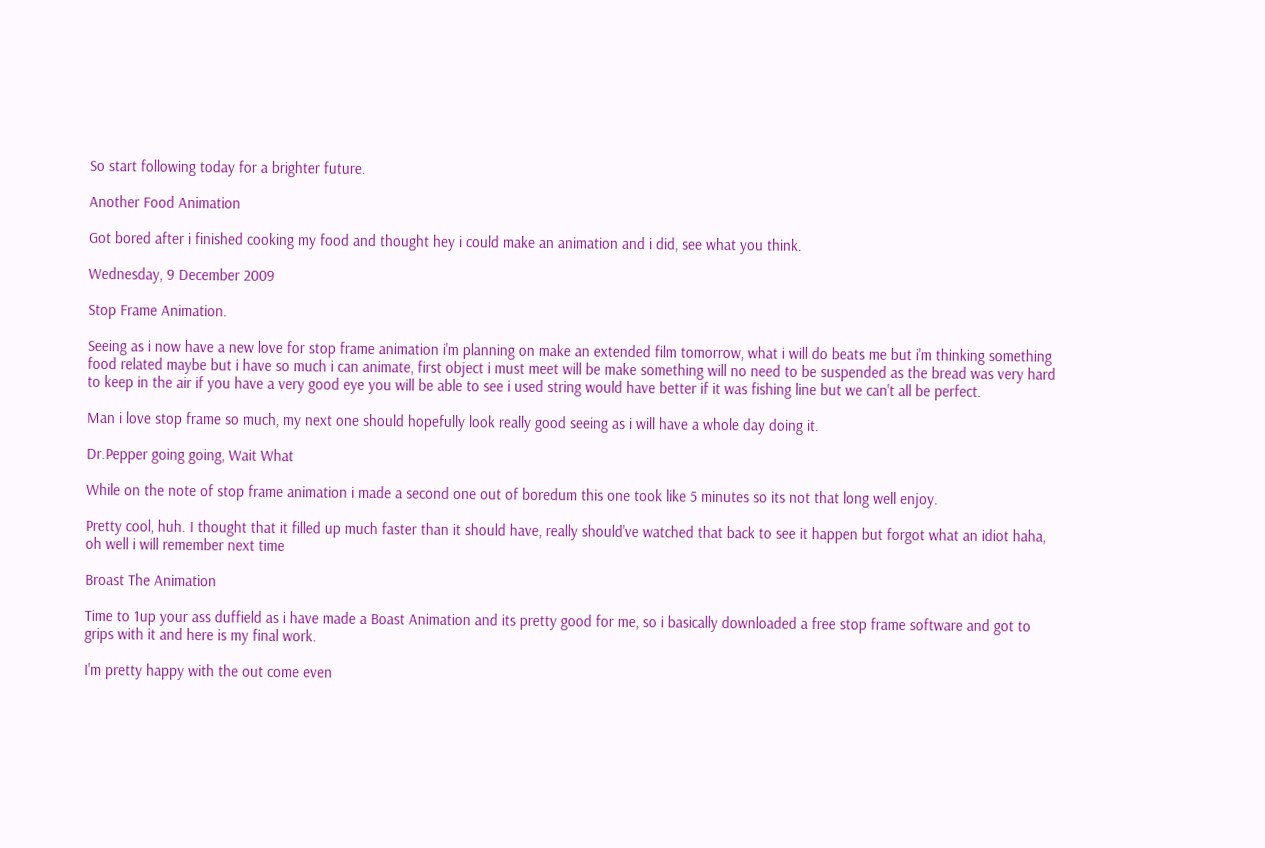So start following today for a brighter future.

Another Food Animation

Got bored after i finished cooking my food and thought hey i could make an animation and i did, see what you think.

Wednesday, 9 December 2009

Stop Frame Animation.

Seeing as i now have a new love for stop frame animation i'm planning on make an extended film tomorrow, what i will do beats me but i'm thinking something food related maybe but i have so much i can animate, first object i must meet will be make something will no need to be suspended as the bread was very hard to keep in the air if you have a very good eye you will be able to see i used string would have better if it was fishing line but we can't all be perfect.

Man i love stop frame so much, my next one should hopefully look really good seeing as i will have a whole day doing it.

Dr.Pepper going going, Wait What

While on the note of stop frame animation i made a second one out of boredum this one took like 5 minutes so its not that long well enjoy.

Pretty cool, huh. I thought that it filled up much faster than it should have, really should've watched that back to see it happen but forgot what an idiot haha, oh well i will remember next time

Broast The Animation

Time to 1up your ass duffield as i have made a Boast Animation and its pretty good for me, so i basically downloaded a free stop frame software and got to grips with it and here is my final work.

I'm pretty happy with the out come even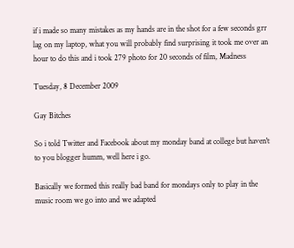if i made so many mistakes as my hands are in the shot for a few seconds grr lag on my laptop, what you will probably find surprising it took me over an hour to do this and i took 279 photo for 20 seconds of film, Madness

Tuesday, 8 December 2009

Gay Bitches

So i told Twitter and Facebook about my monday band at college but haven't to you blogger humm, well here i go.

Basically we formed this really bad band for mondays only to play in the music room we go into and we adapted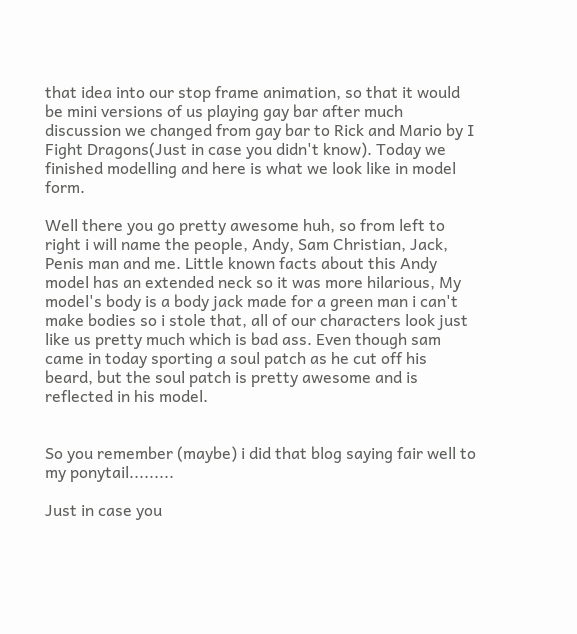that idea into our stop frame animation, so that it would be mini versions of us playing gay bar after much discussion we changed from gay bar to Rick and Mario by I Fight Dragons(Just in case you didn't know). Today we finished modelling and here is what we look like in model form.

Well there you go pretty awesome huh, so from left to right i will name the people, Andy, Sam Christian, Jack, Penis man and me. Little known facts about this Andy model has an extended neck so it was more hilarious, My model's body is a body jack made for a green man i can't make bodies so i stole that, all of our characters look just like us pretty much which is bad ass. Even though sam came in today sporting a soul patch as he cut off his beard, but the soul patch is pretty awesome and is reflected in his model.


So you remember (maybe) i did that blog saying fair well to my ponytail.........

Just in case you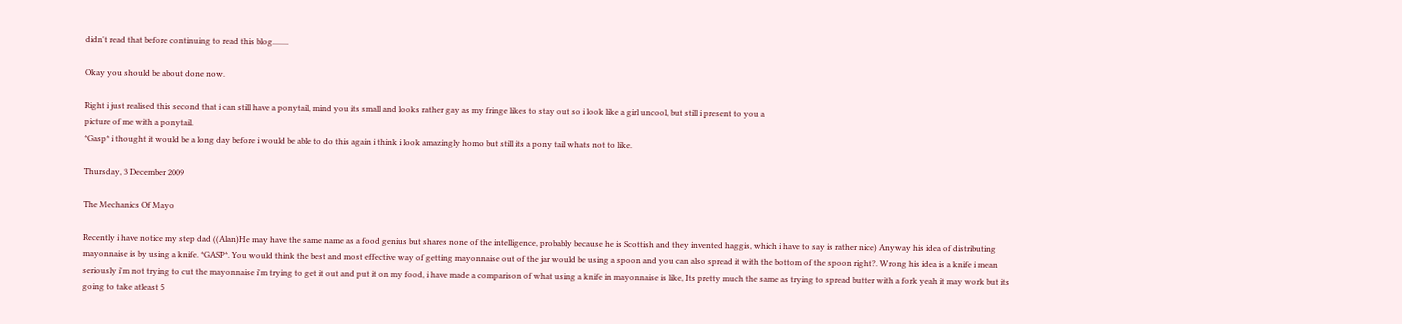didn't read that before continuing to read this blog........

Okay you should be about done now.

Right i just realised this second that i can still have a ponytail, mind you its small and looks rather gay as my fringe likes to stay out so i look like a girl uncool, but still i present to you a
picture of me with a ponytail.
*Gasp* i thought it would be a long day before i would be able to do this again i think i look amazingly homo but still its a pony tail whats not to like.

Thursday, 3 December 2009

The Mechanics Of Mayo

Recently i have notice my step dad ((Alan)He may have the same name as a food genius but shares none of the intelligence, probably because he is Scottish and they invented haggis, which i have to say is rather nice) Anyway his idea of distributing mayonnaise is by using a knife. *GASP*. You would think the best and most effective way of getting mayonnaise out of the jar would be using a spoon and you can also spread it with the bottom of the spoon right?. Wrong his idea is a knife i mean seriously i'm not trying to cut the mayonnaise i'm trying to get it out and put it on my food, i have made a comparison of what using a knife in mayonnaise is like, Its pretty much the same as trying to spread butter with a fork yeah it may work but its going to take atleast 5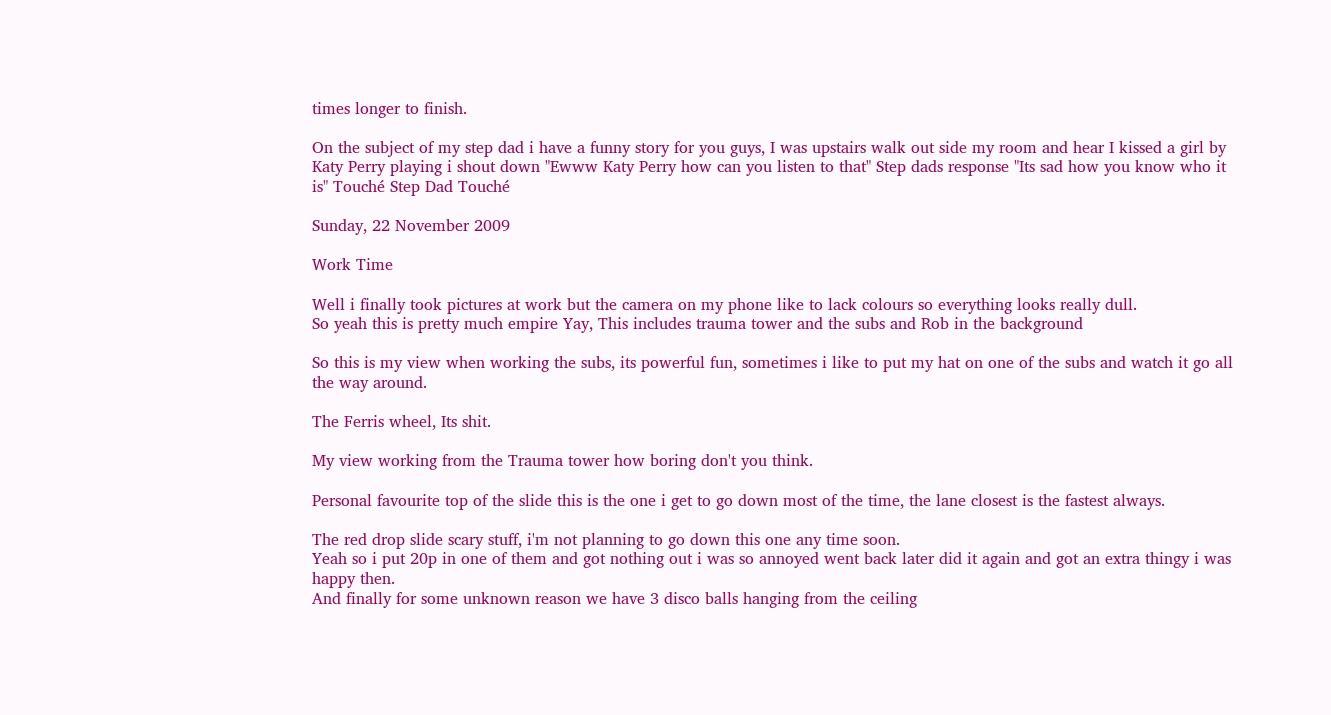times longer to finish.

On the subject of my step dad i have a funny story for you guys, I was upstairs walk out side my room and hear I kissed a girl by Katy Perry playing i shout down "Ewww Katy Perry how can you listen to that" Step dads response "Its sad how you know who it is" Touché Step Dad Touché

Sunday, 22 November 2009

Work Time

Well i finally took pictures at work but the camera on my phone like to lack colours so everything looks really dull.
So yeah this is pretty much empire Yay, This includes trauma tower and the subs and Rob in the background

So this is my view when working the subs, its powerful fun, sometimes i like to put my hat on one of the subs and watch it go all the way around.

The Ferris wheel, Its shit.

My view working from the Trauma tower how boring don't you think.

Personal favourite top of the slide this is the one i get to go down most of the time, the lane closest is the fastest always.

The red drop slide scary stuff, i'm not planning to go down this one any time soon.
Yeah so i put 20p in one of them and got nothing out i was so annoyed went back later did it again and got an extra thingy i was happy then.
And finally for some unknown reason we have 3 disco balls hanging from the ceiling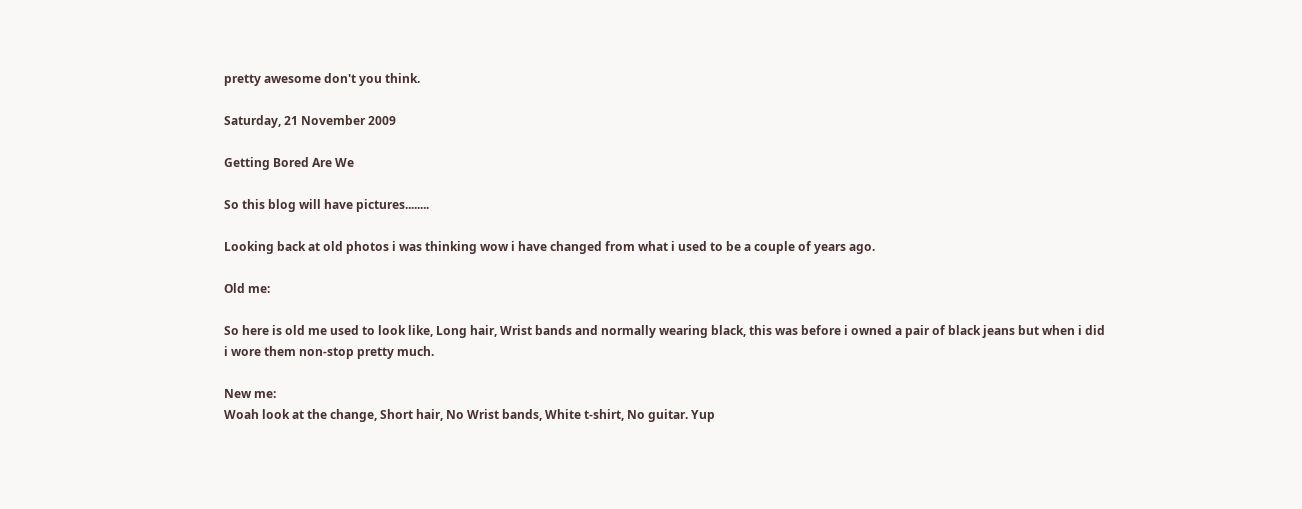pretty awesome don't you think.

Saturday, 21 November 2009

Getting Bored Are We

So this blog will have pictures........

Looking back at old photos i was thinking wow i have changed from what i used to be a couple of years ago.

Old me:

So here is old me used to look like, Long hair, Wrist bands and normally wearing black, this was before i owned a pair of black jeans but when i did i wore them non-stop pretty much.

New me:
Woah look at the change, Short hair, No Wrist bands, White t-shirt, No guitar. Yup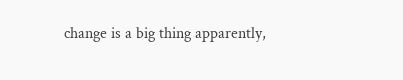change is a big thing apparently,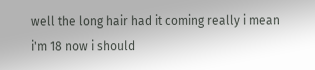well the long hair had it coming really i mean i'm 18 now i should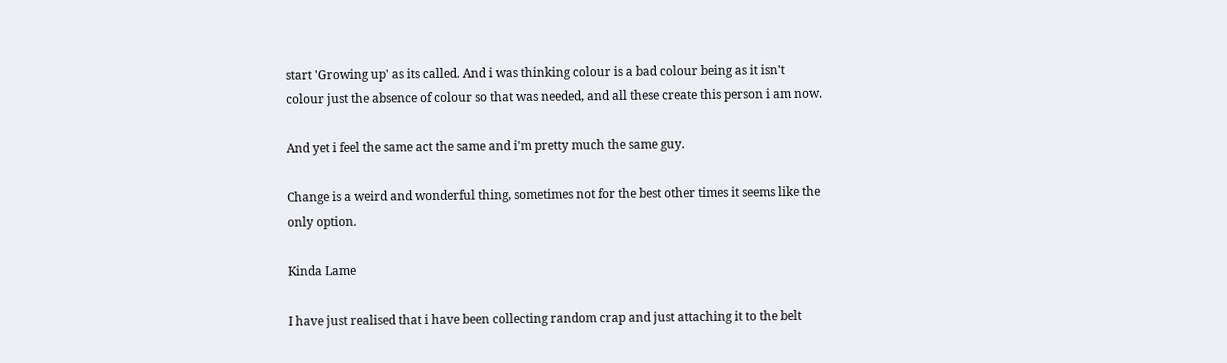start 'Growing up' as its called. And i was thinking colour is a bad colour being as it isn't colour just the absence of colour so that was needed, and all these create this person i am now.

And yet i feel the same act the same and i'm pretty much the same guy.

Change is a weird and wonderful thing, sometimes not for the best other times it seems like the only option.

Kinda Lame

I have just realised that i have been collecting random crap and just attaching it to the belt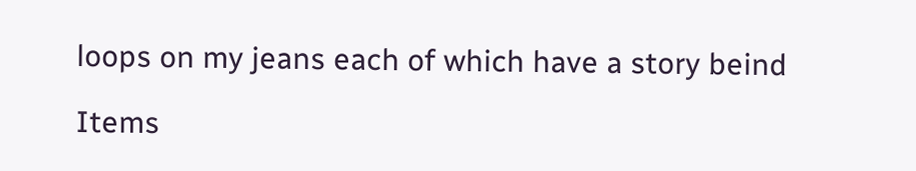loops on my jeans each of which have a story beind

Items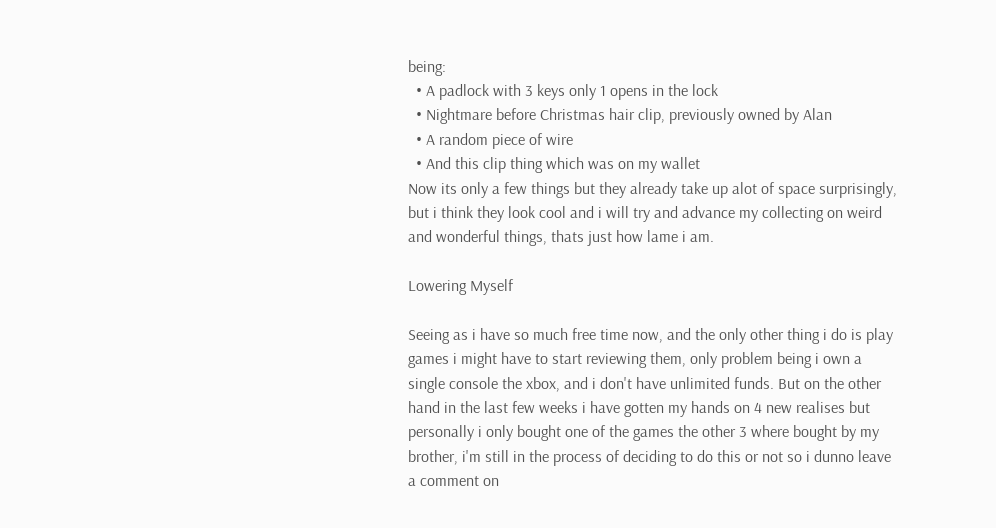being:
  • A padlock with 3 keys only 1 opens in the lock
  • Nightmare before Christmas hair clip, previously owned by Alan
  • A random piece of wire
  • And this clip thing which was on my wallet
Now its only a few things but they already take up alot of space surprisingly, but i think they look cool and i will try and advance my collecting on weird and wonderful things, thats just how lame i am.

Lowering Myself

Seeing as i have so much free time now, and the only other thing i do is play games i might have to start reviewing them, only problem being i own a single console the xbox, and i don't have unlimited funds. But on the other hand in the last few weeks i have gotten my hands on 4 new realises but personally i only bought one of the games the other 3 where bought by my brother, i'm still in the process of deciding to do this or not so i dunno leave a comment on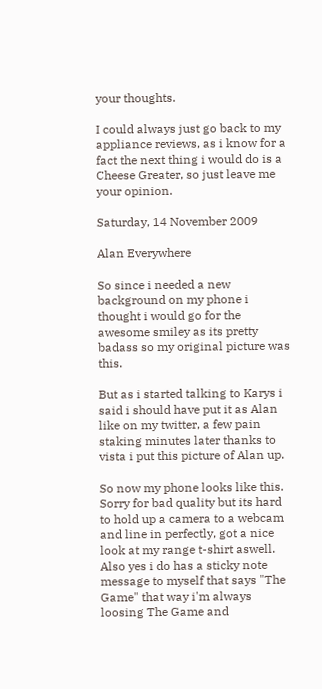your thoughts.

I could always just go back to my appliance reviews, as i know for a fact the next thing i would do is a Cheese Greater, so just leave me your opinion.

Saturday, 14 November 2009

Alan Everywhere

So since i needed a new background on my phone i thought i would go for the awesome smiley as its pretty badass so my original picture was this.

But as i started talking to Karys i said i should have put it as Alan like on my twitter, a few pain staking minutes later thanks to vista i put this picture of Alan up.

So now my phone looks like this.
Sorry for bad quality but its hard to hold up a camera to a webcam and line in perfectly, got a nice look at my range t-shirt aswell. Also yes i do has a sticky note message to myself that says "The Game" that way i'm always loosing The Game and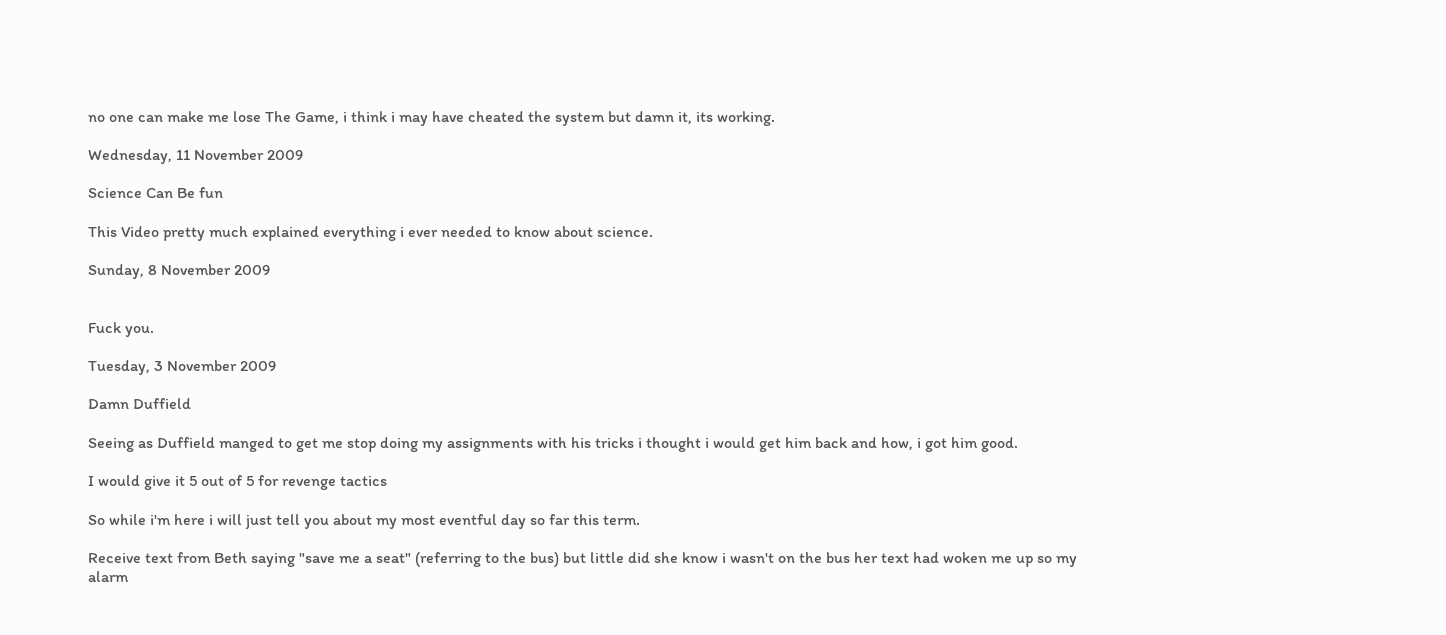no one can make me lose The Game, i think i may have cheated the system but damn it, its working.

Wednesday, 11 November 2009

Science Can Be fun

This Video pretty much explained everything i ever needed to know about science.

Sunday, 8 November 2009


Fuck you.

Tuesday, 3 November 2009

Damn Duffield

Seeing as Duffield manged to get me stop doing my assignments with his tricks i thought i would get him back and how, i got him good.

I would give it 5 out of 5 for revenge tactics

So while i'm here i will just tell you about my most eventful day so far this term.

Receive text from Beth saying "save me a seat" (referring to the bus) but little did she know i wasn't on the bus her text had woken me up so my alarm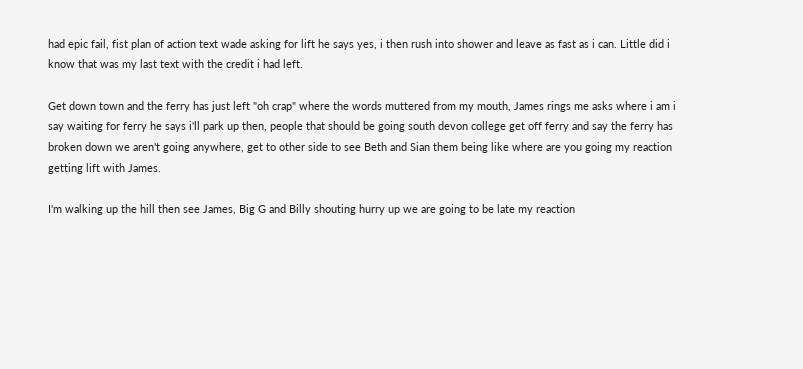had epic fail, fist plan of action text wade asking for lift he says yes, i then rush into shower and leave as fast as i can. Little did i know that was my last text with the credit i had left.

Get down town and the ferry has just left "oh crap" where the words muttered from my mouth, James rings me asks where i am i say waiting for ferry he says i'll park up then, people that should be going south devon college get off ferry and say the ferry has broken down we aren't going anywhere, get to other side to see Beth and Sian them being like where are you going my reaction getting lift with James.

I'm walking up the hill then see James, Big G and Billy shouting hurry up we are going to be late my reaction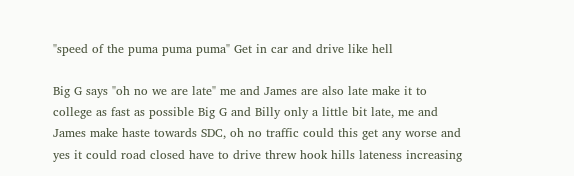"speed of the puma puma puma" Get in car and drive like hell

Big G says "oh no we are late" me and James are also late make it to college as fast as possible Big G and Billy only a little bit late, me and James make haste towards SDC, oh no traffic could this get any worse and yes it could road closed have to drive threw hook hills lateness increasing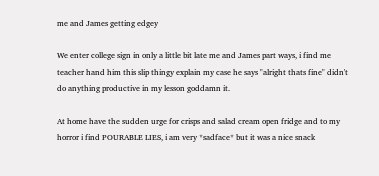me and James getting edgey

We enter college sign in only a little bit late me and James part ways, i find me teacher hand him this slip thingy explain my case he says "alright thats fine" didn't do anything productive in my lesson goddamn it.

At home have the sudden urge for crisps and salad cream open fridge and to my horror i find POURABLE LIES, i am very *sadface* but it was a nice snack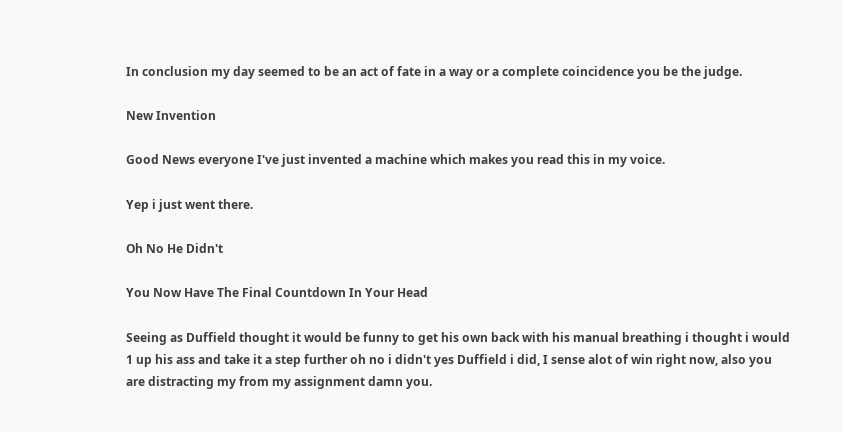In conclusion my day seemed to be an act of fate in a way or a complete coincidence you be the judge.

New Invention

Good News everyone I've just invented a machine which makes you read this in my voice.

Yep i just went there.

Oh No He Didn't

You Now Have The Final Countdown In Your Head

Seeing as Duffield thought it would be funny to get his own back with his manual breathing i thought i would 1 up his ass and take it a step further oh no i didn't yes Duffield i did, I sense alot of win right now, also you are distracting my from my assignment damn you.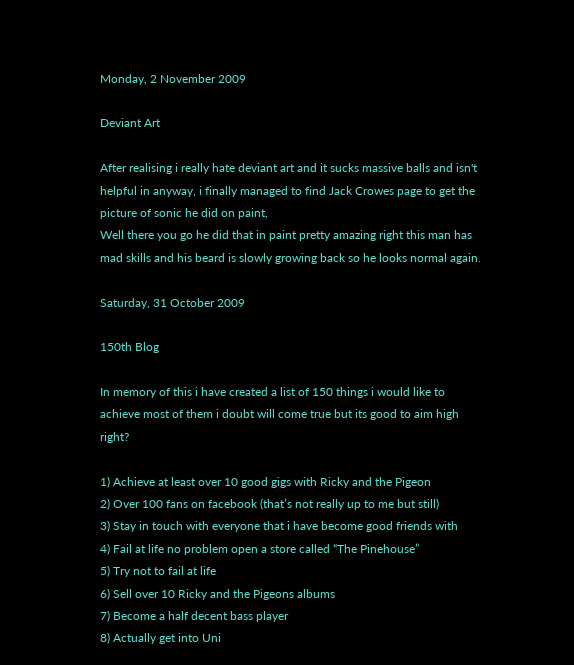Monday, 2 November 2009

Deviant Art

After realising i really hate deviant art and it sucks massive balls and isn't helpful in anyway, i finally managed to find Jack Crowes page to get the picture of sonic he did on paint,
Well there you go he did that in paint pretty amazing right this man has mad skills and his beard is slowly growing back so he looks normal again.

Saturday, 31 October 2009

150th Blog

In memory of this i have created a list of 150 things i would like to achieve most of them i doubt will come true but its good to aim high right?

1) Achieve at least over 10 good gigs with Ricky and the Pigeon
2) Over 100 fans on facebook (that’s not really up to me but still)
3) Stay in touch with everyone that i have become good friends with
4) Fail at life no problem open a store called “The Pinehouse”
5) Try not to fail at life
6) Sell over 10 Ricky and the Pigeons albums
7) Become a half decent bass player
8) Actually get into Uni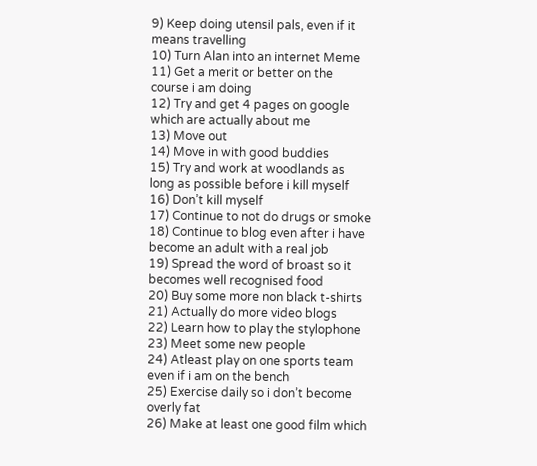9) Keep doing utensil pals, even if it means travelling
10) Turn Alan into an internet Meme
11) Get a merit or better on the course i am doing
12) Try and get 4 pages on google which are actually about me
13) Move out
14) Move in with good buddies
15) Try and work at woodlands as long as possible before i kill myself
16) Don’t kill myself
17) Continue to not do drugs or smoke
18) Continue to blog even after i have become an adult with a real job
19) Spread the word of broast so it becomes well recognised food
20) Buy some more non black t-shirts
21) Actually do more video blogs
22) Learn how to play the stylophone
23) Meet some new people
24) Atleast play on one sports team even if i am on the bench
25) Exercise daily so i don’t become overly fat
26) Make at least one good film which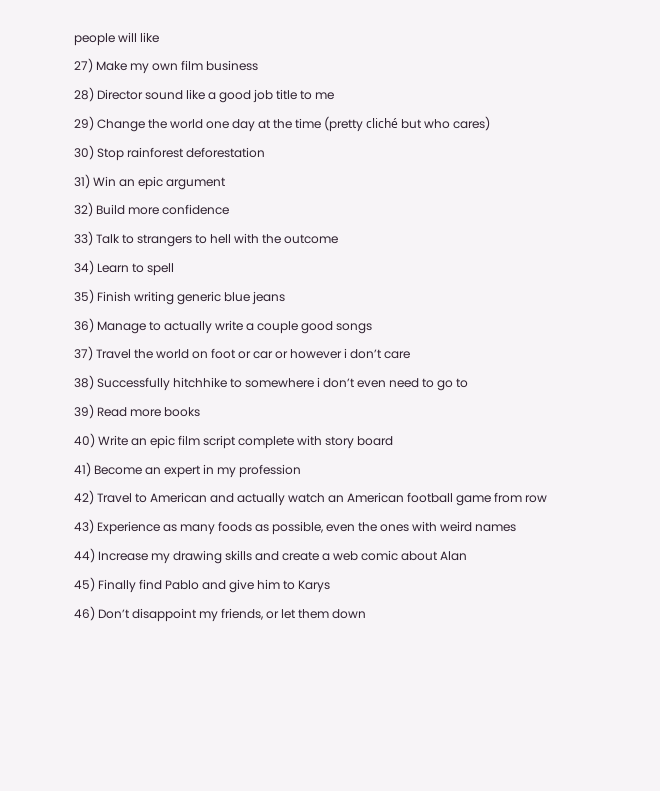people will like
27) Make my own film business
28) Director sound like a good job title to me
29) Change the world one day at the time (pretty cliché but who cares)
30) Stop rainforest deforestation
31) Win an epic argument
32) Build more confidence
33) Talk to strangers to hell with the outcome
34) Learn to spell
35) Finish writing generic blue jeans
36) Manage to actually write a couple good songs
37) Travel the world on foot or car or however i don’t care
38) Successfully hitchhike to somewhere i don’t even need to go to
39) Read more books
40) Write an epic film script complete with story board
41) Become an expert in my profession
42) Travel to American and actually watch an American football game from row
43) Experience as many foods as possible, even the ones with weird names
44) Increase my drawing skills and create a web comic about Alan
45) Finally find Pablo and give him to Karys
46) Don’t disappoint my friends, or let them down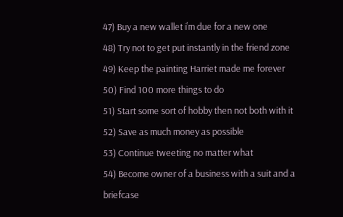47) Buy a new wallet i’m due for a new one
48) Try not to get put instantly in the friend zone
49) Keep the painting Harriet made me forever
50) Find 100 more things to do
51) Start some sort of hobby then not both with it
52) Save as much money as possible
53) Continue tweeting no matter what
54) Become owner of a business with a suit and a briefcase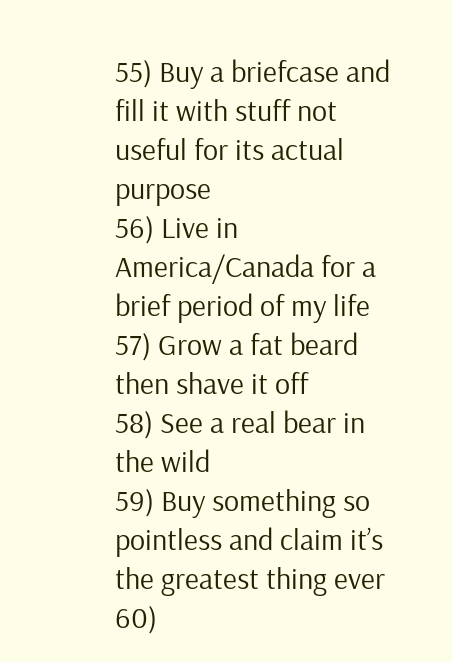55) Buy a briefcase and fill it with stuff not useful for its actual purpose
56) Live in America/Canada for a brief period of my life
57) Grow a fat beard then shave it off
58) See a real bear in the wild
59) Buy something so pointless and claim it’s the greatest thing ever
60)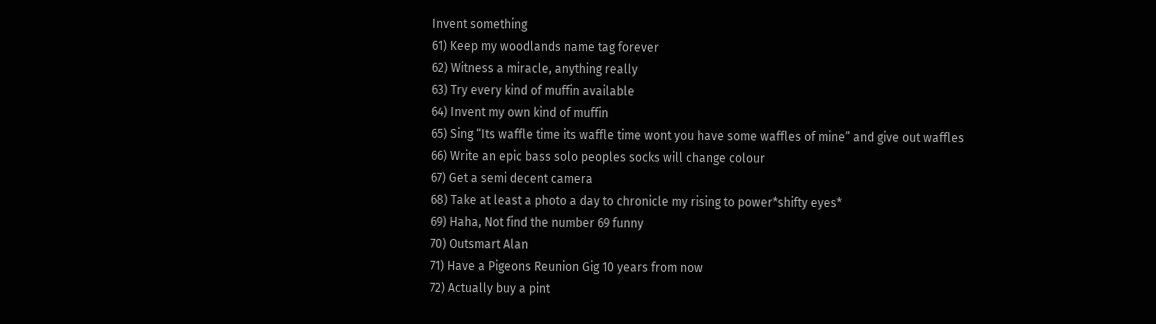Invent something
61) Keep my woodlands name tag forever
62) Witness a miracle, anything really
63) Try every kind of muffin available
64) Invent my own kind of muffin
65) Sing “Its waffle time its waffle time wont you have some waffles of mine” and give out waffles
66) Write an epic bass solo peoples socks will change colour
67) Get a semi decent camera
68) Take at least a photo a day to chronicle my rising to power*shifty eyes*
69) Haha, Not find the number 69 funny
70) Outsmart Alan
71) Have a Pigeons Reunion Gig 10 years from now
72) Actually buy a pint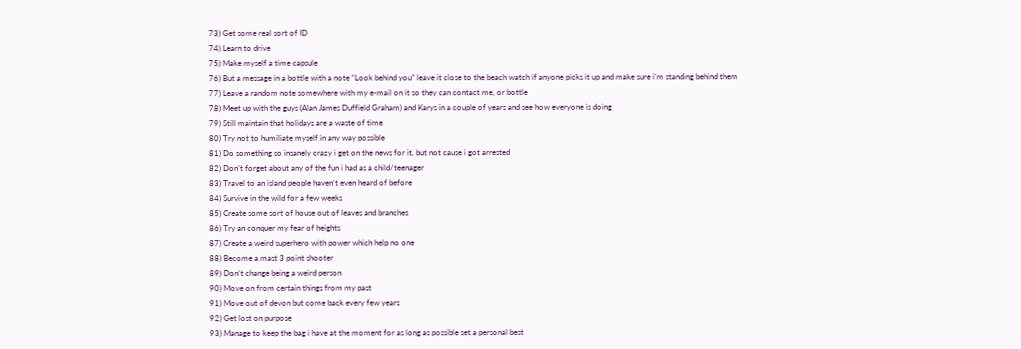73) Get some real sort of ID
74) Learn to drive
75) Make myself a time capsule
76) But a message in a bottle with a note “Look behind you” leave it close to the beach watch if anyone picks it up and make sure i’m standing behind them
77) Leave a random note somewhere with my e-mail on it so they can contact me, or bottle
78) Meet up with the guys (Alan James Duffield Graham) and Karys in a couple of years and see how everyone is doing
79) Still maintain that holidays are a waste of time
80) Try not to humiliate myself in any way possible
81) Do something so insanely crazy i get on the news for it, but not cause i got arrested
82) Don’t forget about any of the fun i had as a child/teenager
83) Travel to an island people haven’t even heard of before
84) Survive in the wild for a few weeks
85) Create some sort of house out of leaves and branches
86) Try an conquer my fear of heights
87) Create a weird superhero with power which help no one
88) Become a mast 3 point shooter
89) Don’t change being a weird person
90) Move on from certain things from my past
91) Move out of devon but come back every few years
92) Get lost on purpose
93) Manage to keep the bag i have at the moment for as long as possible set a personal best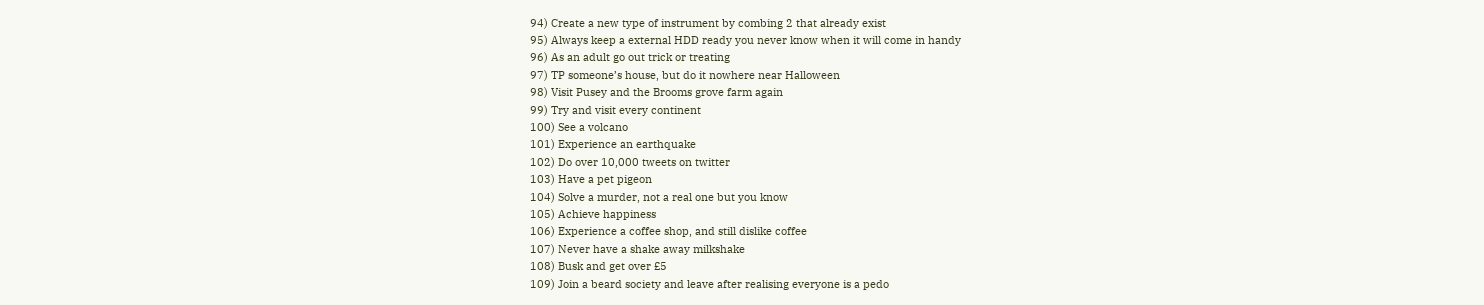94) Create a new type of instrument by combing 2 that already exist
95) Always keep a external HDD ready you never know when it will come in handy
96) As an adult go out trick or treating
97) TP someone’s house, but do it nowhere near Halloween
98) Visit Pusey and the Brooms grove farm again
99) Try and visit every continent
100) See a volcano
101) Experience an earthquake
102) Do over 10,000 tweets on twitter
103) Have a pet pigeon
104) Solve a murder, not a real one but you know
105) Achieve happiness
106) Experience a coffee shop, and still dislike coffee
107) Never have a shake away milkshake
108) Busk and get over £5
109) Join a beard society and leave after realising everyone is a pedo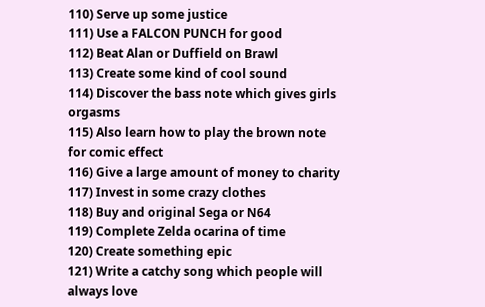110) Serve up some justice
111) Use a FALCON PUNCH for good
112) Beat Alan or Duffield on Brawl
113) Create some kind of cool sound
114) Discover the bass note which gives girls orgasms
115) Also learn how to play the brown note for comic effect
116) Give a large amount of money to charity
117) Invest in some crazy clothes
118) Buy and original Sega or N64
119) Complete Zelda ocarina of time
120) Create something epic
121) Write a catchy song which people will always love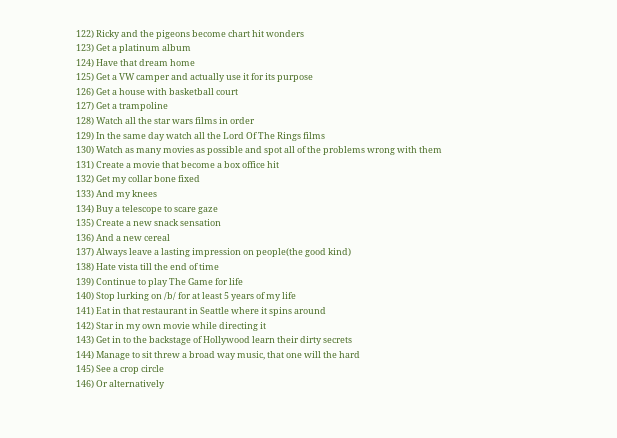122) Ricky and the pigeons become chart hit wonders
123) Get a platinum album
124) Have that dream home
125) Get a VW camper and actually use it for its purpose
126) Get a house with basketball court
127) Get a trampoline
128) Watch all the star wars films in order
129) In the same day watch all the Lord Of The Rings films
130) Watch as many movies as possible and spot all of the problems wrong with them
131) Create a movie that become a box office hit
132) Get my collar bone fixed
133) And my knees
134) Buy a telescope to scare gaze
135) Create a new snack sensation
136) And a new cereal
137) Always leave a lasting impression on people(the good kind)
138) Hate vista till the end of time
139) Continue to play The Game for life
140) Stop lurking on /b/ for at least 5 years of my life
141) Eat in that restaurant in Seattle where it spins around
142) Star in my own movie while directing it
143) Get in to the backstage of Hollywood learn their dirty secrets
144) Manage to sit threw a broad way music, that one will the hard
145) See a crop circle
146) Or alternatively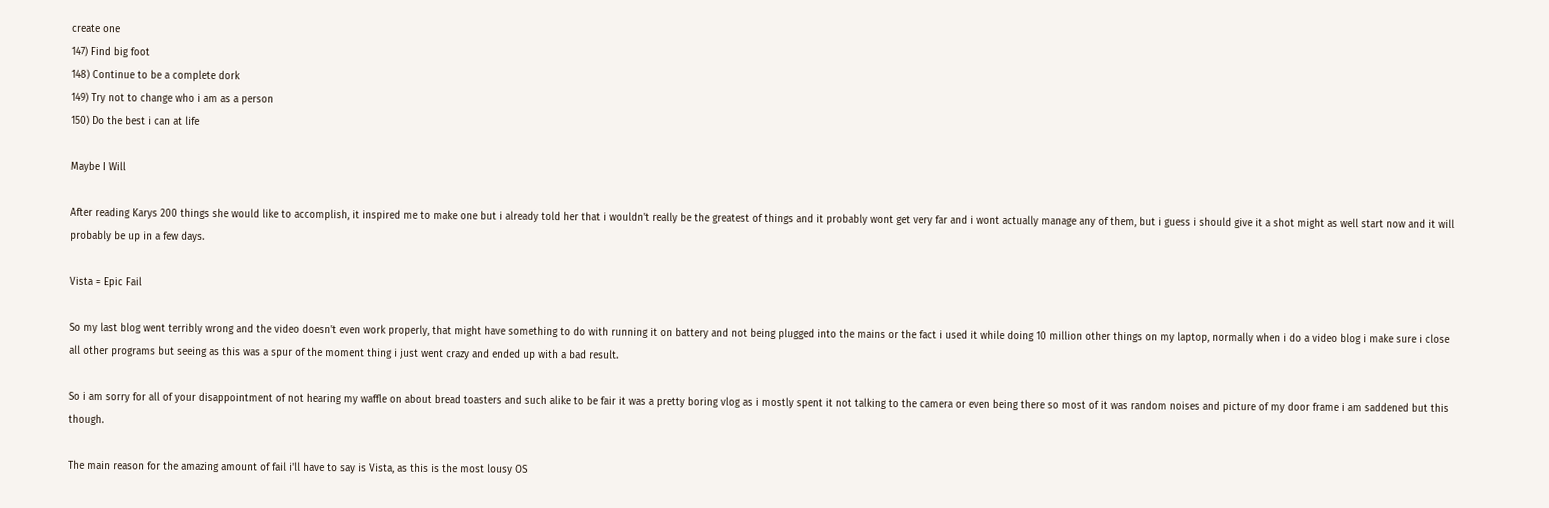create one
147) Find big foot
148) Continue to be a complete dork
149) Try not to change who i am as a person
150) Do the best i can at life

Maybe I Will

After reading Karys 200 things she would like to accomplish, it inspired me to make one but i already told her that i wouldn't really be the greatest of things and it probably wont get very far and i wont actually manage any of them, but i guess i should give it a shot might as well start now and it will probably be up in a few days.

Vista = Epic Fail

So my last blog went terribly wrong and the video doesn't even work properly, that might have something to do with running it on battery and not being plugged into the mains or the fact i used it while doing 10 million other things on my laptop, normally when i do a video blog i make sure i close all other programs but seeing as this was a spur of the moment thing i just went crazy and ended up with a bad result.

So i am sorry for all of your disappointment of not hearing my waffle on about bread toasters and such alike to be fair it was a pretty boring vlog as i mostly spent it not talking to the camera or even being there so most of it was random noises and picture of my door frame i am saddened but this though.

The main reason for the amazing amount of fail i'll have to say is Vista, as this is the most lousy OS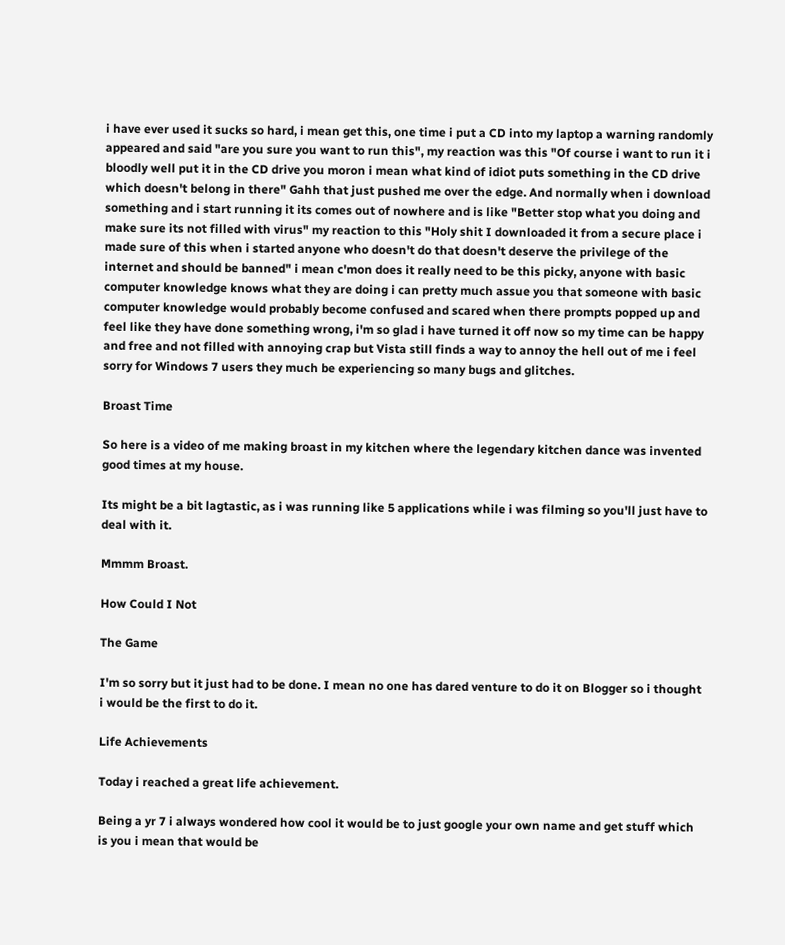i have ever used it sucks so hard, i mean get this, one time i put a CD into my laptop a warning randomly appeared and said "are you sure you want to run this", my reaction was this "Of course i want to run it i bloodly well put it in the CD drive you moron i mean what kind of idiot puts something in the CD drive which doesn't belong in there" Gahh that just pushed me over the edge. And normally when i download something and i start running it its comes out of nowhere and is like "Better stop what you doing and make sure its not filled with virus" my reaction to this "Holy shit I downloaded it from a secure place i made sure of this when i started anyone who doesn't do that doesn't deserve the privilege of the internet and should be banned" i mean c'mon does it really need to be this picky, anyone with basic computer knowledge knows what they are doing i can pretty much assue you that someone with basic computer knowledge would probably become confused and scared when there prompts popped up and feel like they have done something wrong, i'm so glad i have turned it off now so my time can be happy and free and not filled with annoying crap but Vista still finds a way to annoy the hell out of me i feel sorry for Windows 7 users they much be experiencing so many bugs and glitches.

Broast Time

So here is a video of me making broast in my kitchen where the legendary kitchen dance was invented good times at my house.

Its might be a bit lagtastic, as i was running like 5 applications while i was filming so you'll just have to deal with it.

Mmmm Broast.

How Could I Not

The Game

I'm so sorry but it just had to be done. I mean no one has dared venture to do it on Blogger so i thought i would be the first to do it.

Life Achievements

Today i reached a great life achievement.

Being a yr 7 i always wondered how cool it would be to just google your own name and get stuff which is you i mean that would be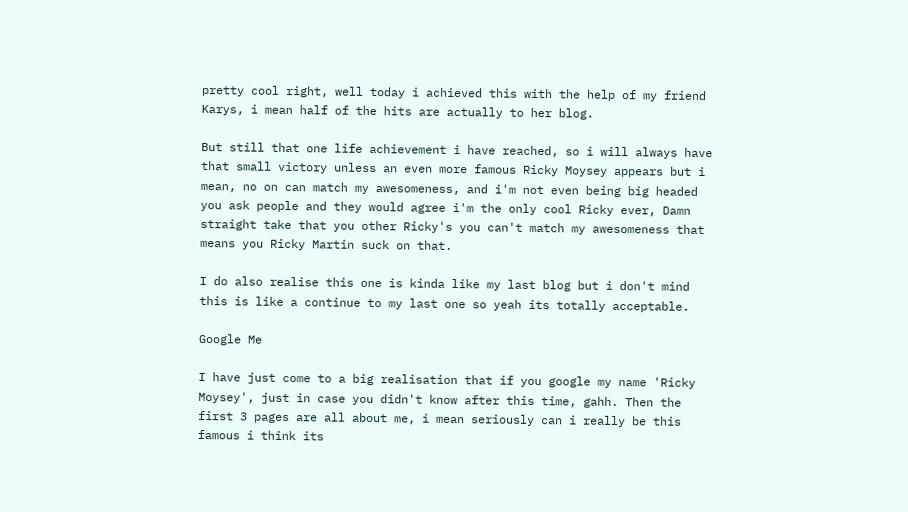pretty cool right, well today i achieved this with the help of my friend Karys, i mean half of the hits are actually to her blog.

But still that one life achievement i have reached, so i will always have that small victory unless an even more famous Ricky Moysey appears but i mean, no on can match my awesomeness, and i'm not even being big headed you ask people and they would agree i'm the only cool Ricky ever, Damn straight take that you other Ricky's you can't match my awesomeness that means you Ricky Martin suck on that.

I do also realise this one is kinda like my last blog but i don't mind this is like a continue to my last one so yeah its totally acceptable.

Google Me

I have just come to a big realisation that if you google my name 'Ricky Moysey', just in case you didn't know after this time, gahh. Then the first 3 pages are all about me, i mean seriously can i really be this famous i think its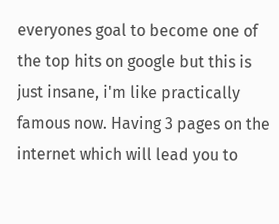everyones goal to become one of the top hits on google but this is just insane, i'm like practically famous now. Having 3 pages on the internet which will lead you to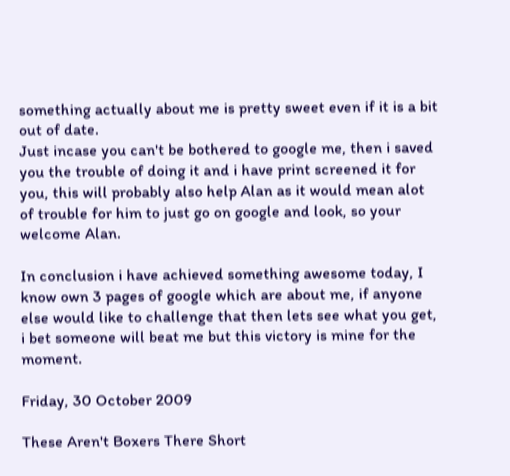something actually about me is pretty sweet even if it is a bit out of date.
Just incase you can't be bothered to google me, then i saved you the trouble of doing it and i have print screened it for you, this will probably also help Alan as it would mean alot of trouble for him to just go on google and look, so your welcome Alan.

In conclusion i have achieved something awesome today, I know own 3 pages of google which are about me, if anyone else would like to challenge that then lets see what you get, i bet someone will beat me but this victory is mine for the moment.

Friday, 30 October 2009

These Aren't Boxers There Short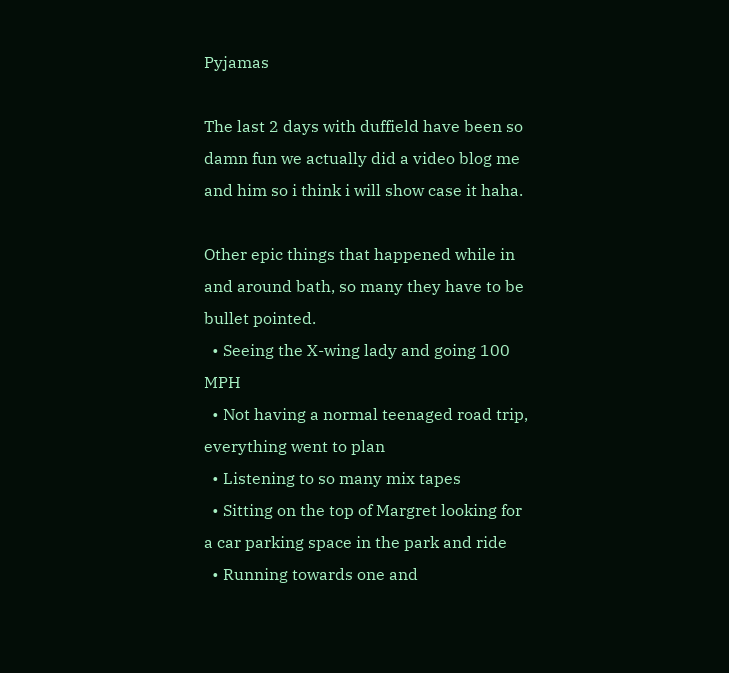Pyjamas

The last 2 days with duffield have been so damn fun we actually did a video blog me and him so i think i will show case it haha.

Other epic things that happened while in and around bath, so many they have to be bullet pointed.
  • Seeing the X-wing lady and going 100 MPH
  • Not having a normal teenaged road trip, everything went to plan
  • Listening to so many mix tapes
  • Sitting on the top of Margret looking for a car parking space in the park and ride
  • Running towards one and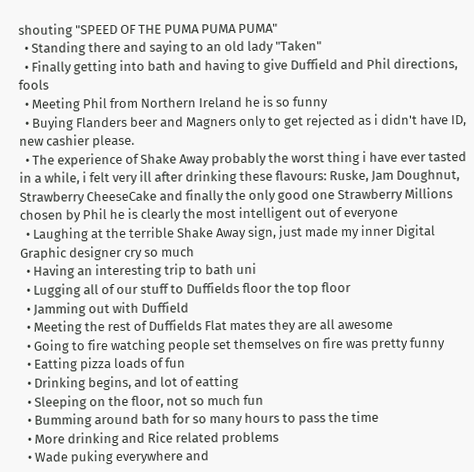shouting "SPEED OF THE PUMA PUMA PUMA"
  • Standing there and saying to an old lady "Taken"
  • Finally getting into bath and having to give Duffield and Phil directions, fools
  • Meeting Phil from Northern Ireland he is so funny
  • Buying Flanders beer and Magners only to get rejected as i didn't have ID, new cashier please.
  • The experience of Shake Away probably the worst thing i have ever tasted in a while, i felt very ill after drinking these flavours: Ruske, Jam Doughnut, Strawberry CheeseCake and finally the only good one Strawberry Millions chosen by Phil he is clearly the most intelligent out of everyone
  • Laughing at the terrible Shake Away sign, just made my inner Digital Graphic designer cry so much
  • Having an interesting trip to bath uni
  • Lugging all of our stuff to Duffields floor the top floor
  • Jamming out with Duffield
  • Meeting the rest of Duffields Flat mates they are all awesome
  • Going to fire watching people set themselves on fire was pretty funny
  • Eatting pizza loads of fun
  • Drinking begins, and lot of eatting
  • Sleeping on the floor, not so much fun
  • Bumming around bath for so many hours to pass the time
  • More drinking and Rice related problems
  • Wade puking everywhere and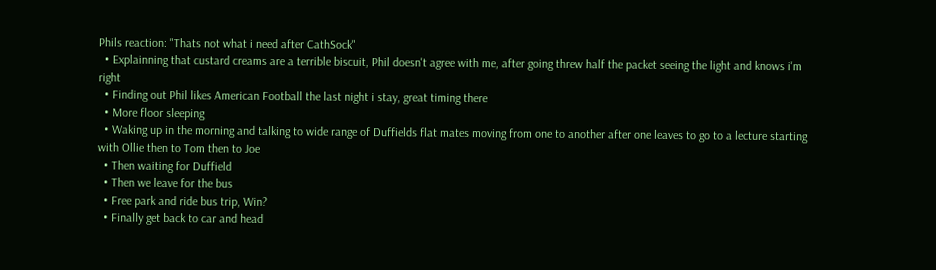Phils reaction: "Thats not what i need after CathSock"
  • Explainning that custard creams are a terrible biscuit, Phil doesn't agree with me, after going threw half the packet seeing the light and knows i'm right
  • Finding out Phil likes American Football the last night i stay, great timing there
  • More floor sleeping
  • Waking up in the morning and talking to wide range of Duffields flat mates moving from one to another after one leaves to go to a lecture starting with Ollie then to Tom then to Joe
  • Then waiting for Duffield
  • Then we leave for the bus
  • Free park and ride bus trip, Win?
  • Finally get back to car and head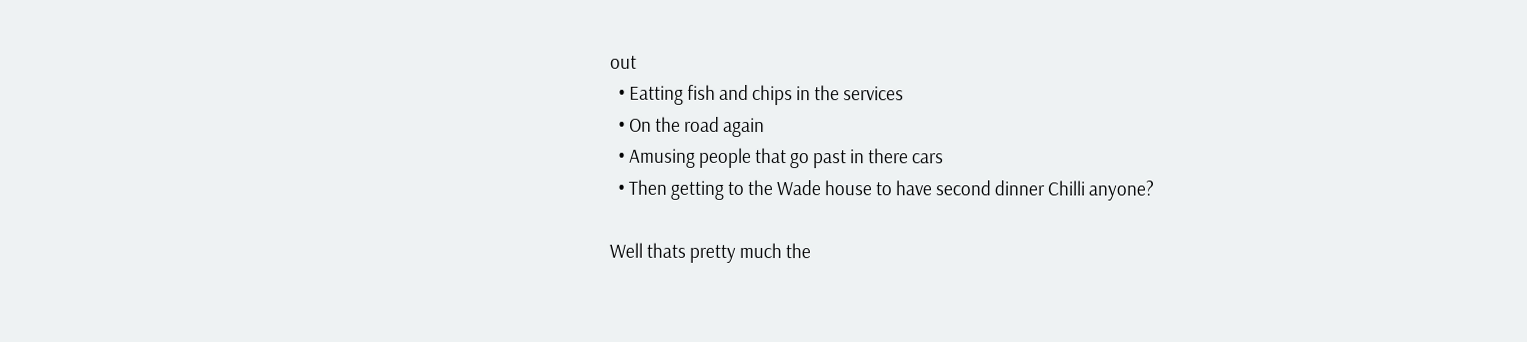out
  • Eatting fish and chips in the services
  • On the road again
  • Amusing people that go past in there cars
  • Then getting to the Wade house to have second dinner Chilli anyone?

Well thats pretty much the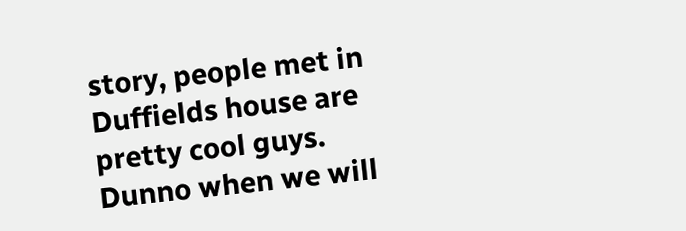story, people met in Duffields house are pretty cool guys. Dunno when we will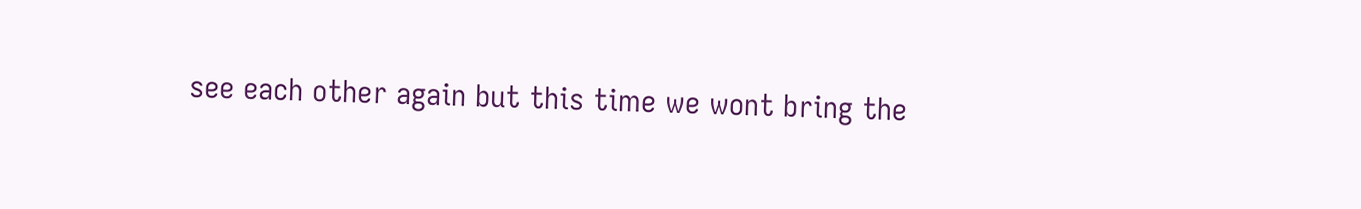see each other again but this time we wont bring the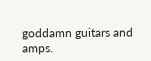goddamn guitars and amps.